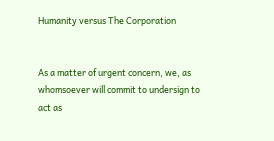Humanity versus The Corporation


As a matter of urgent concern, we, as whomsoever will commit to undersign to act as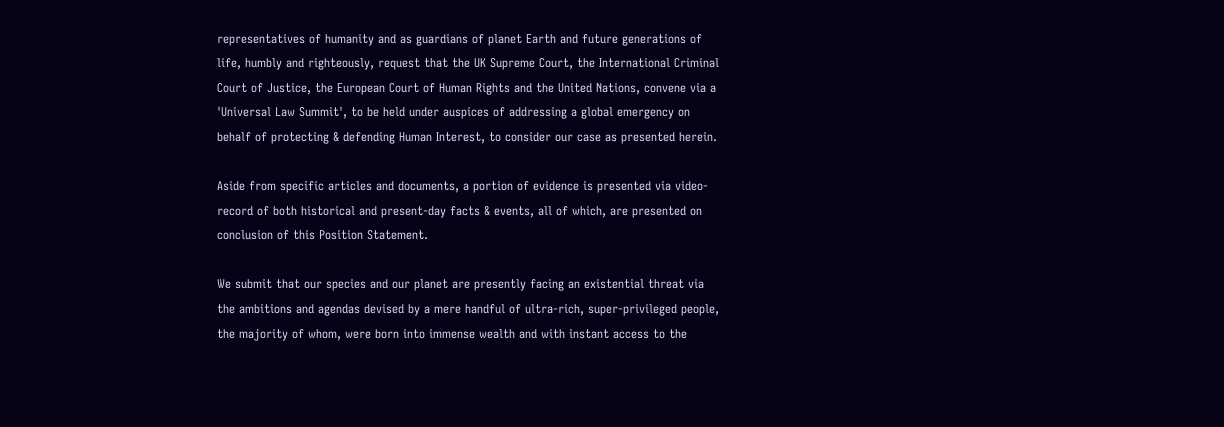representatives of humanity and as guardians of planet Earth and future generations of life, humbly and righteously, request that the UK Supreme Court, the International Criminal Court of Justice, the European Court of Human Rights and the United Nations, convene via a 'Universal Law Summit', to be held under auspices of addressing a global emergency on behalf of protecting & defending Human Interest, to consider our case as presented herein.

Aside from specific articles and documents, a portion of evidence is presented via video-record of both historical and present-day facts & events, all of which, are presented on conclusion of this Position Statement.

We submit that our species and our planet are presently facing an existential threat via the ambitions and agendas devised by a mere handful of ultra-rich, super-privileged people, the majority of whom, were born into immense wealth and with instant access to the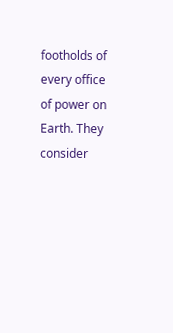footholds of every office of power on Earth. They consider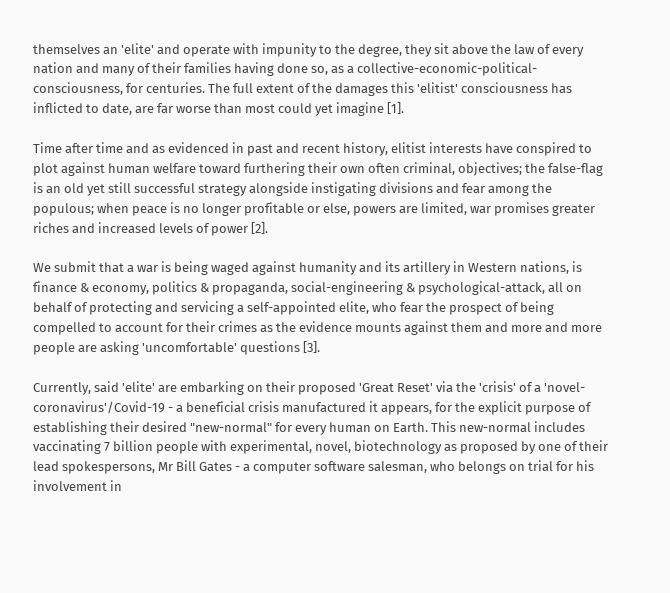themselves an 'elite' and operate with impunity to the degree, they sit above the law of every nation and many of their families having done so, as a collective-economic-political-consciousness, for centuries. The full extent of the damages this 'elitist' consciousness has inflicted to date, are far worse than most could yet imagine [1].

Time after time and as evidenced in past and recent history, elitist interests have conspired to plot against human welfare toward furthering their own often criminal, objectives; the false-flag is an old yet still successful strategy alongside instigating divisions and fear among the populous; when peace is no longer profitable or else, powers are limited, war promises greater riches and increased levels of power [2].

We submit that a war is being waged against humanity and its artillery in Western nations, is finance & economy, politics & propaganda, social-engineering & psychological-attack, all on behalf of protecting and servicing a self-appointed elite, who fear the prospect of being compelled to account for their crimes as the evidence mounts against them and more and more people are asking 'uncomfortable' questions [3].

Currently, said 'elite' are embarking on their proposed 'Great Reset' via the 'crisis' of a 'novel-coronavirus'/Covid-19 - a beneficial crisis manufactured it appears, for the explicit purpose of establishing their desired "new-normal" for every human on Earth. This new-normal includes vaccinating 7 billion people with experimental, novel, biotechnology as proposed by one of their lead spokespersons, Mr Bill Gates - a computer software salesman, who belongs on trial for his involvement in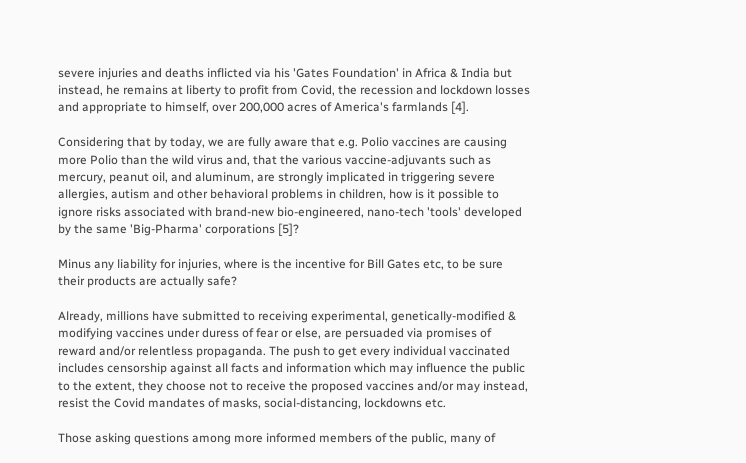severe injuries and deaths inflicted via his 'Gates Foundation' in Africa & India but instead, he remains at liberty to profit from Covid, the recession and lockdown losses and appropriate to himself, over 200,000 acres of America's farmlands [4].

Considering that by today, we are fully aware that e.g. Polio vaccines are causing more Polio than the wild virus and, that the various vaccine-adjuvants such as mercury, peanut oil, and aluminum, are strongly implicated in triggering severe allergies, autism and other behavioral problems in children, how is it possible to ignore risks associated with brand-new bio-engineered, nano-tech 'tools' developed by the same 'Big-Pharma' corporations [5]?

Minus any liability for injuries, where is the incentive for Bill Gates etc, to be sure their products are actually safe?

Already, millions have submitted to receiving experimental, genetically-modified & modifying vaccines under duress of fear or else, are persuaded via promises of reward and/or relentless propaganda. The push to get every individual vaccinated includes censorship against all facts and information which may influence the public to the extent, they choose not to receive the proposed vaccines and/or may instead, resist the Covid mandates of masks, social-distancing, lockdowns etc.

Those asking questions among more informed members of the public, many of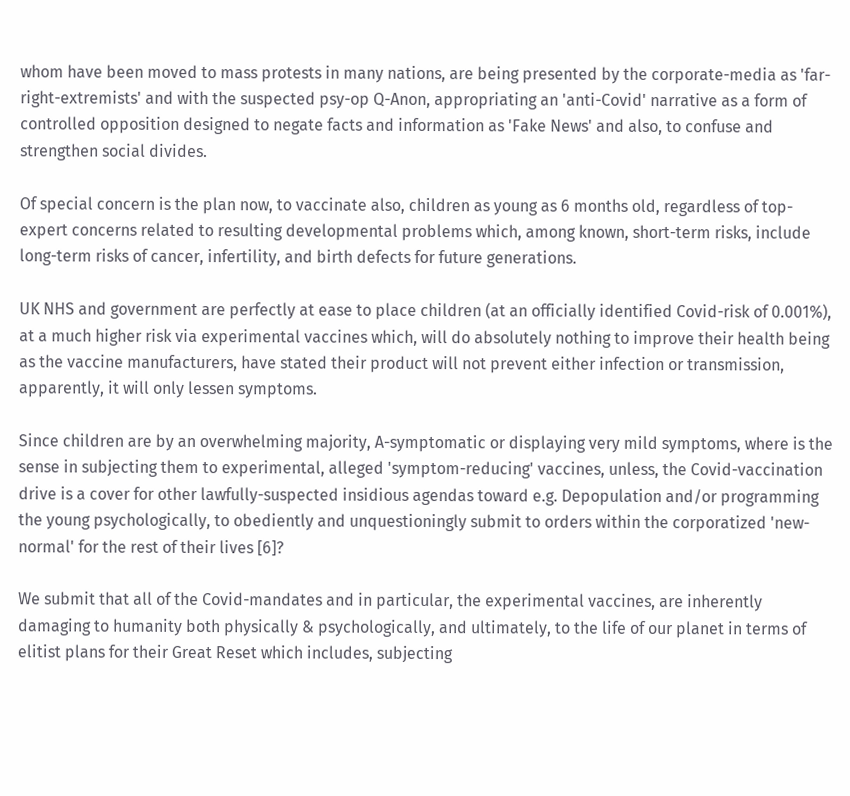whom have been moved to mass protests in many nations, are being presented by the corporate-media as 'far-right-extremists' and with the suspected psy-op Q-Anon, appropriating an 'anti-Covid' narrative as a form of controlled opposition designed to negate facts and information as 'Fake News' and also, to confuse and strengthen social divides.

Of special concern is the plan now, to vaccinate also, children as young as 6 months old, regardless of top-expert concerns related to resulting developmental problems which, among known, short-term risks, include long-term risks of cancer, infertility, and birth defects for future generations.

UK NHS and government are perfectly at ease to place children (at an officially identified Covid-risk of 0.001%), at a much higher risk via experimental vaccines which, will do absolutely nothing to improve their health being as the vaccine manufacturers, have stated their product will not prevent either infection or transmission, apparently, it will only lessen symptoms.

Since children are by an overwhelming majority, A-symptomatic or displaying very mild symptoms, where is the sense in subjecting them to experimental, alleged 'symptom-reducing' vaccines, unless, the Covid-vaccination drive is a cover for other lawfully-suspected insidious agendas toward e.g. Depopulation and/or programming the young psychologically, to obediently and unquestioningly submit to orders within the corporatized 'new-normal' for the rest of their lives [6]?

We submit that all of the Covid-mandates and in particular, the experimental vaccines, are inherently damaging to humanity both physically & psychologically, and ultimately, to the life of our planet in terms of elitist plans for their Great Reset which includes, subjecting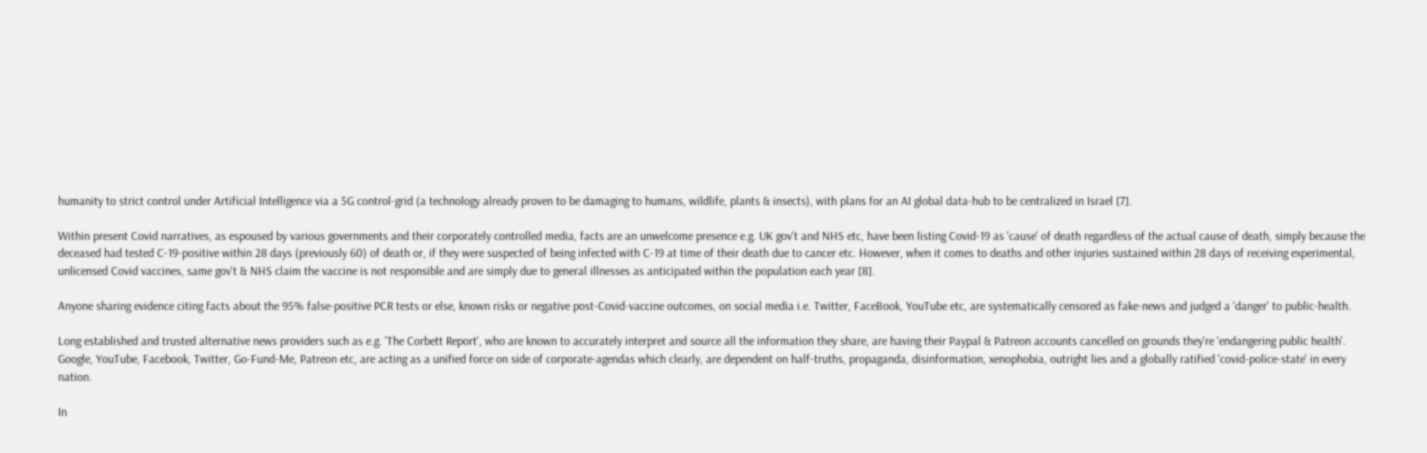humanity to strict control under Artificial Intelligence via a 5G control-grid (a technology already proven to be damaging to humans, wildlife, plants & insects), with plans for an AI global data-hub to be centralized in Israel [7].

Within present Covid narratives, as espoused by various governments and their corporately controlled media, facts are an unwelcome presence e.g. UK gov't and NHS etc, have been listing Covid-19 as 'cause' of death regardless of the actual cause of death, simply because the deceased had tested C-19-positive within 28 days (previously 60) of death or, if they were suspected of being infected with C-19 at time of their death due to cancer etc. However, when it comes to deaths and other injuries sustained within 28 days of receiving experimental, unlicensed Covid vaccines, same gov't & NHS claim the vaccine is not responsible and are simply due to general illnesses as anticipated within the population each year [8].

Anyone sharing evidence citing facts about the 95% false-positive PCR tests or else, known risks or negative post-Covid-vaccine outcomes, on social media i.e. Twitter, FaceBook, YouTube etc, are systematically censored as fake-news and judged a 'danger' to public-health.

Long established and trusted alternative news providers such as e.g. 'The Corbett Report', who are known to accurately interpret and source all the information they share, are having their Paypal & Patreon accounts cancelled on grounds they're 'endangering public health'. Google, YouTube, Facebook, Twitter, Go-Fund-Me, Patreon etc, are acting as a unified force on side of corporate-agendas which clearly, are dependent on half-truths, propaganda, disinformation, xenophobia, outright lies and a globally ratified 'covid-police-state' in every nation.

In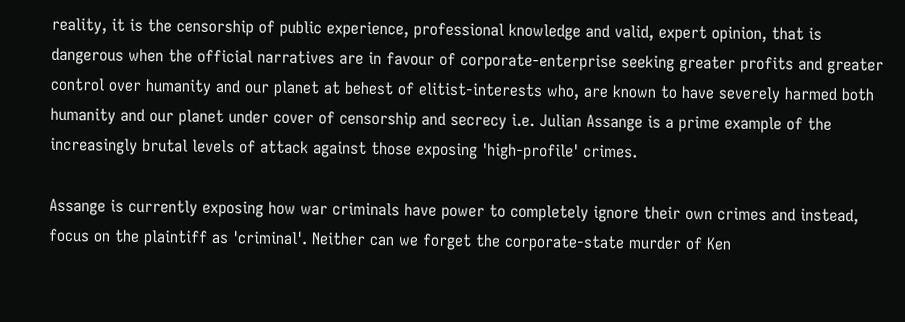reality, it is the censorship of public experience, professional knowledge and valid, expert opinion, that is dangerous when the official narratives are in favour of corporate-enterprise seeking greater profits and greater control over humanity and our planet at behest of elitist-interests who, are known to have severely harmed both humanity and our planet under cover of censorship and secrecy i.e. Julian Assange is a prime example of the increasingly brutal levels of attack against those exposing 'high-profile' crimes.

Assange is currently exposing how war criminals have power to completely ignore their own crimes and instead, focus on the plaintiff as 'criminal'. Neither can we forget the corporate-state murder of Ken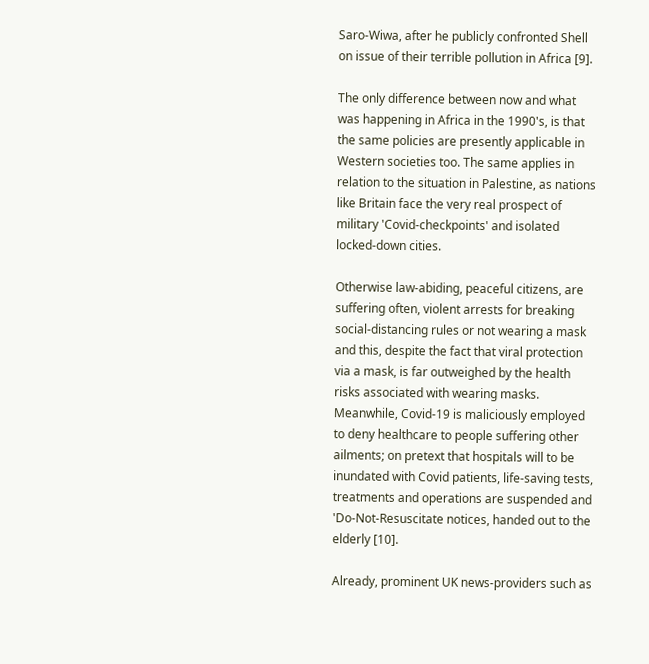Saro-Wiwa, after he publicly confronted Shell on issue of their terrible pollution in Africa [9].

The only difference between now and what was happening in Africa in the 1990's, is that the same policies are presently applicable in Western societies too. The same applies in relation to the situation in Palestine, as nations like Britain face the very real prospect of military 'Covid-checkpoints' and isolated locked-down cities.

Otherwise law-abiding, peaceful citizens, are suffering often, violent arrests for breaking social-distancing rules or not wearing a mask and this, despite the fact that viral protection via a mask, is far outweighed by the health risks associated with wearing masks. Meanwhile, Covid-19 is maliciously employed to deny healthcare to people suffering other ailments; on pretext that hospitals will to be inundated with Covid patients, life-saving tests, treatments and operations are suspended and 'Do-Not-Resuscitate notices, handed out to the elderly [10].

Already, prominent UK news-providers such as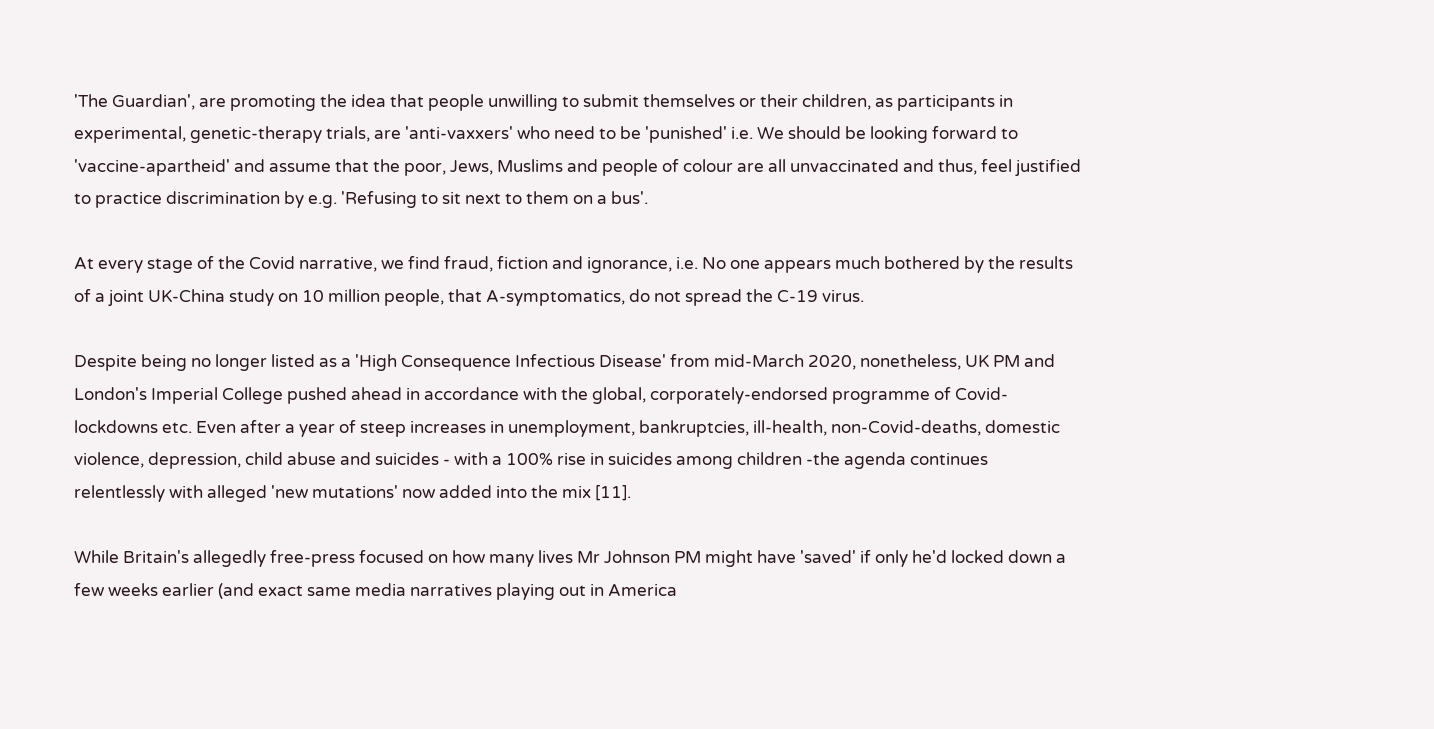'The Guardian', are promoting the idea that people unwilling to submit themselves or their children, as participants in experimental, genetic-therapy trials, are 'anti-vaxxers' who need to be 'punished' i.e. We should be looking forward to 'vaccine-apartheid' and assume that the poor, Jews, Muslims and people of colour are all unvaccinated and thus, feel justified to practice discrimination by e.g. 'Refusing to sit next to them on a bus'.

At every stage of the Covid narrative, we find fraud, fiction and ignorance, i.e. No one appears much bothered by the results of a joint UK-China study on 10 million people, that A-symptomatics, do not spread the C-19 virus.

Despite being no longer listed as a 'High Consequence Infectious Disease' from mid-March 2020, nonetheless, UK PM and London's Imperial College pushed ahead in accordance with the global, corporately-endorsed programme of Covid-lockdowns etc. Even after a year of steep increases in unemployment, bankruptcies, ill-health, non-Covid-deaths, domestic violence, depression, child abuse and suicides - with a 100% rise in suicides among children -the agenda continues relentlessly with alleged 'new mutations' now added into the mix [11].

While Britain's allegedly free-press focused on how many lives Mr Johnson PM might have 'saved' if only he'd locked down a few weeks earlier (and exact same media narratives playing out in America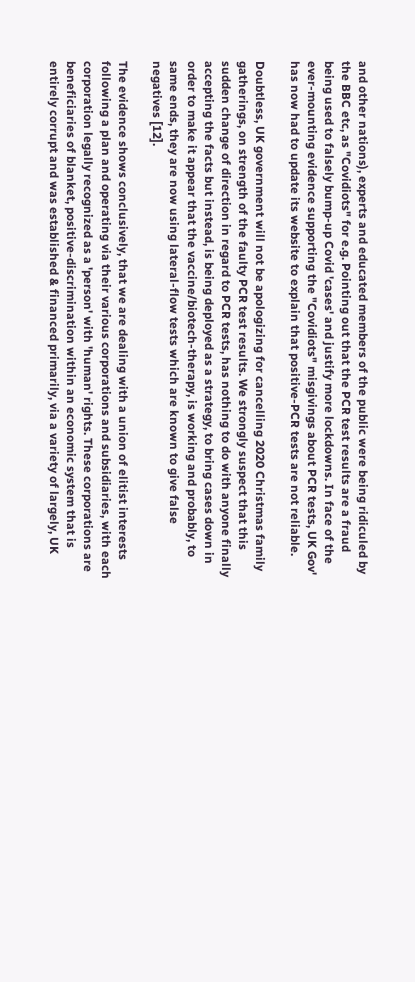and other nations), experts and educated members of the public were being ridiculed by the BBC etc, as "Covidiots" for e.g. Pointing out that the PCR test results are a fraud being used to falsely bump-up Covid 'cases' and justify more lockdowns. In face of the ever-mounting evidence supporting the "Covidiots" misgivings about PCR tests, UK Gov' has now had to update its website to explain that positive-PCR tests are not reliable.

Doubtless, UK government will not be apologizing for cancelling 2020 Christmas family gatherings, on strength of the faulty PCR test results. We strongly suspect that this sudden change of direction in regard to PCR tests, has nothing to do with anyone finally accepting the facts but instead, is being deployed as a strategy, to bring cases down in order to make it appear that the vaccine/biotech-therapy, is working and probably, to same ends, they are now using lateral-flow tests which are known to give false negatives [12].

The evidence shows conclusively, that we are dealing with a union of elitist interests following a plan and operating via their various corporations and subsidiaries, with each corporation legally recognized as a 'person' with 'human' rights. These corporations are beneficiaries of blanket, positive-discrimination within an economic system that is entirely corrupt and was established & financed primarily, via a variety of largely, UK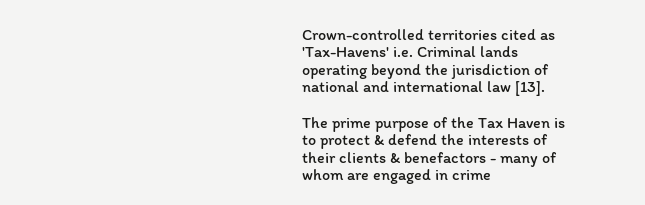Crown-controlled territories cited as 'Tax-Havens' i.e. Criminal lands operating beyond the jurisdiction of national and international law [13].

The prime purpose of the Tax Haven is to protect & defend the interests of their clients & benefactors - many of whom are engaged in crime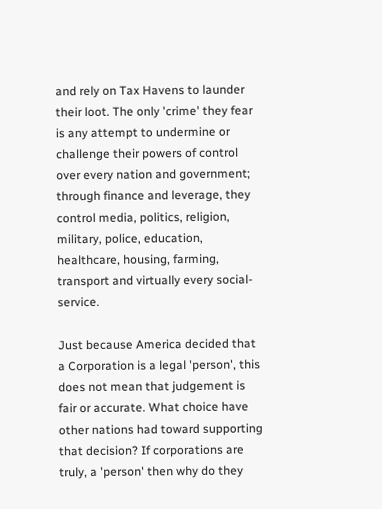and rely on Tax Havens to launder their loot. The only 'crime' they fear is any attempt to undermine or challenge their powers of control over every nation and government; through finance and leverage, they control media, politics, religion, military, police, education, healthcare, housing, farming, transport and virtually every social-service.

Just because America decided that a Corporation is a legal 'person', this does not mean that judgement is fair or accurate. What choice have other nations had toward supporting that decision? If corporations are truly, a 'person' then why do they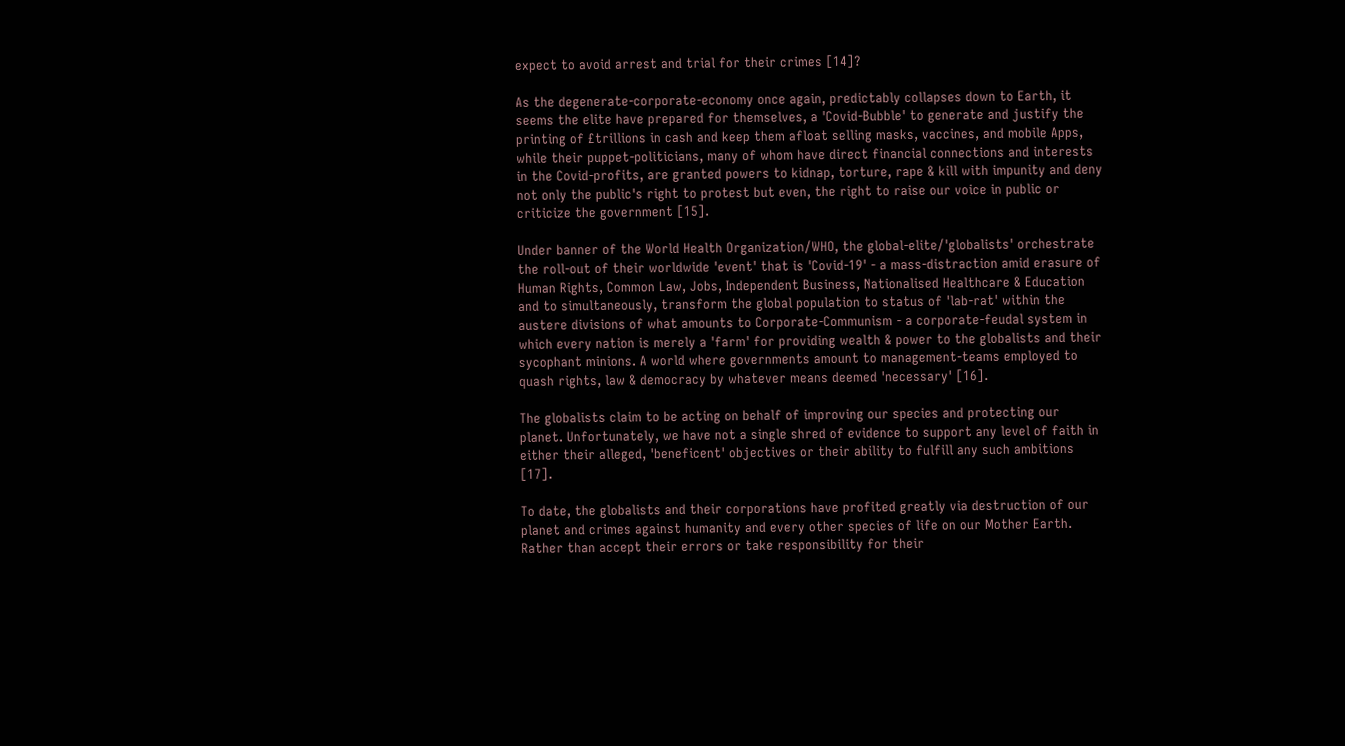expect to avoid arrest and trial for their crimes [14]?

As the degenerate-corporate-economy once again, predictably collapses down to Earth, it seems the elite have prepared for themselves, a 'Covid-Bubble' to generate and justify the printing of £trillions in cash and keep them afloat selling masks, vaccines, and mobile Apps, while their puppet-politicians, many of whom have direct financial connections and interests in the Covid-profits, are granted powers to kidnap, torture, rape & kill with impunity and deny not only the public's right to protest but even, the right to raise our voice in public or criticize the government [15].

Under banner of the World Health Organization/WHO, the global-elite/'globalists' orchestrate the roll-out of their worldwide 'event' that is 'Covid-19' - a mass-distraction amid erasure of Human Rights, Common Law, Jobs, Independent Business, Nationalised Healthcare & Education and to simultaneously, transform the global population to status of 'lab-rat' within the austere divisions of what amounts to Corporate-Communism - a corporate-feudal system in which every nation is merely a 'farm' for providing wealth & power to the globalists and their sycophant minions. A world where governments amount to management-teams employed to quash rights, law & democracy by whatever means deemed 'necessary' [16].

The globalists claim to be acting on behalf of improving our species and protecting our planet. Unfortunately, we have not a single shred of evidence to support any level of faith in either their alleged, 'beneficent' objectives or their ability to fulfill any such ambitions [17].

To date, the globalists and their corporations have profited greatly via destruction of our planet and crimes against humanity and every other species of life on our Mother Earth. Rather than accept their errors or take responsibility for their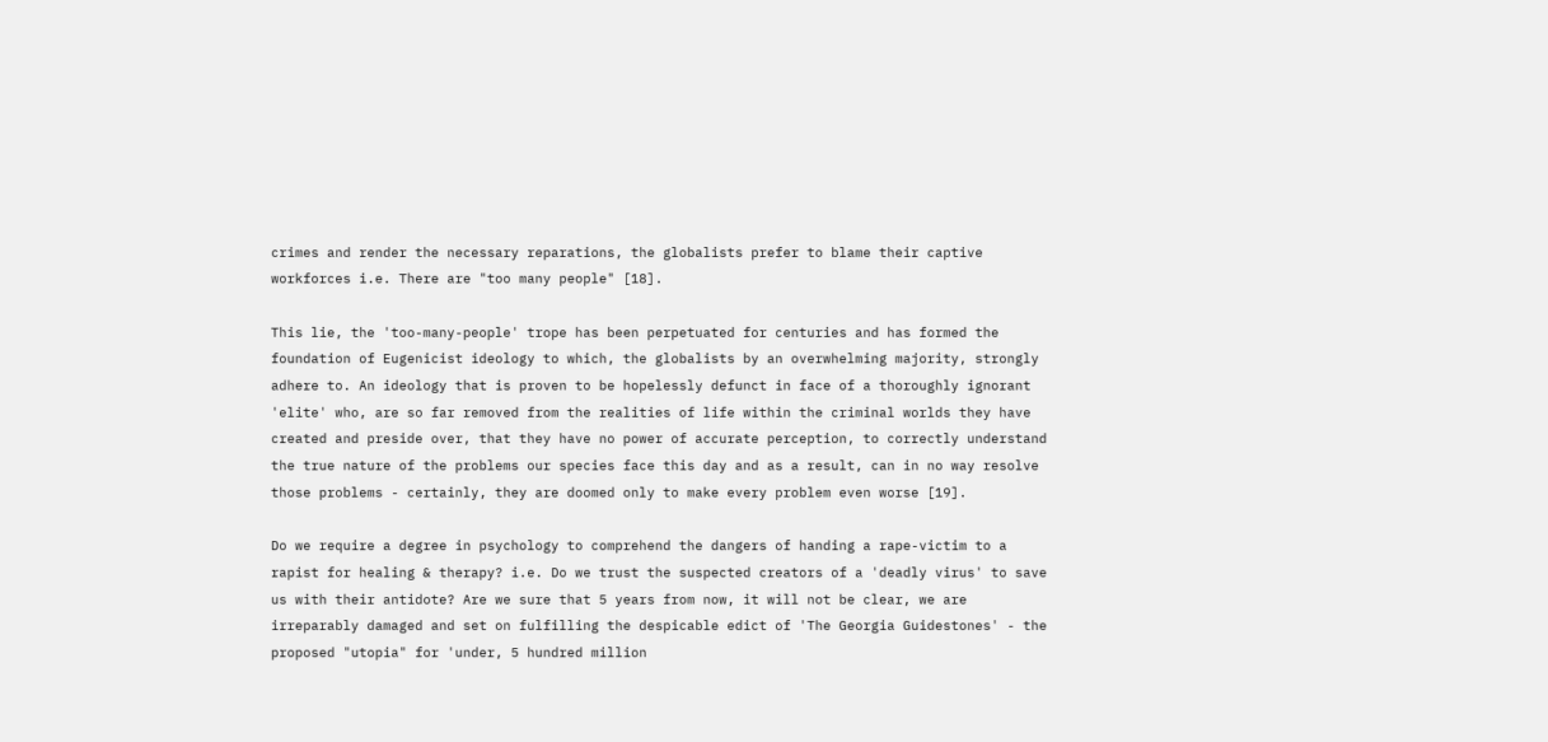crimes and render the necessary reparations, the globalists prefer to blame their captive workforces i.e. There are "too many people" [18].

This lie, the 'too-many-people' trope has been perpetuated for centuries and has formed the foundation of Eugenicist ideology to which, the globalists by an overwhelming majority, strongly adhere to. An ideology that is proven to be hopelessly defunct in face of a thoroughly ignorant 'elite' who, are so far removed from the realities of life within the criminal worlds they have created and preside over, that they have no power of accurate perception, to correctly understand the true nature of the problems our species face this day and as a result, can in no way resolve those problems - certainly, they are doomed only to make every problem even worse [19].

Do we require a degree in psychology to comprehend the dangers of handing a rape-victim to a rapist for healing & therapy? i.e. Do we trust the suspected creators of a 'deadly virus' to save us with their antidote? Are we sure that 5 years from now, it will not be clear, we are irreparably damaged and set on fulfilling the despicable edict of 'The Georgia Guidestones' - the proposed "utopia" for 'under, 5 hundred million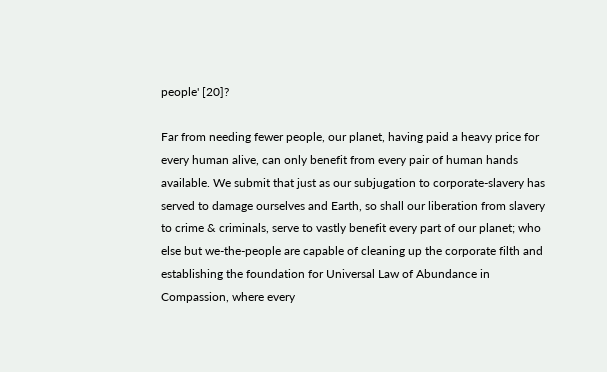people' [20]?

Far from needing fewer people, our planet, having paid a heavy price for every human alive, can only benefit from every pair of human hands available. We submit that just as our subjugation to corporate-slavery has served to damage ourselves and Earth, so shall our liberation from slavery to crime & criminals, serve to vastly benefit every part of our planet; who else but we-the-people are capable of cleaning up the corporate filth and establishing the foundation for Universal Law of Abundance in Compassion, where every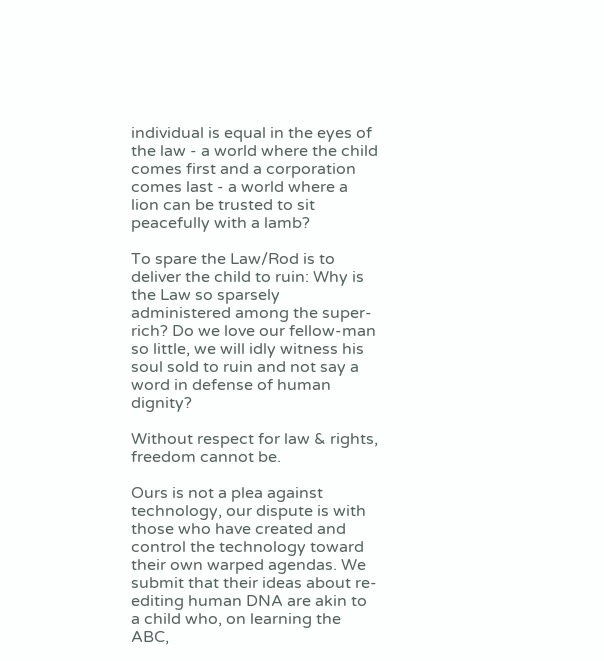individual is equal in the eyes of the law - a world where the child comes first and a corporation comes last - a world where a lion can be trusted to sit peacefully with a lamb?

To spare the Law/Rod is to deliver the child to ruin: Why is the Law so sparsely administered among the super-rich? Do we love our fellow-man so little, we will idly witness his soul sold to ruin and not say a word in defense of human dignity?

Without respect for law & rights, freedom cannot be.

Ours is not a plea against technology, our dispute is with those who have created and control the technology toward their own warped agendas. We submit that their ideas about re-editing human DNA are akin to a child who, on learning the ABC,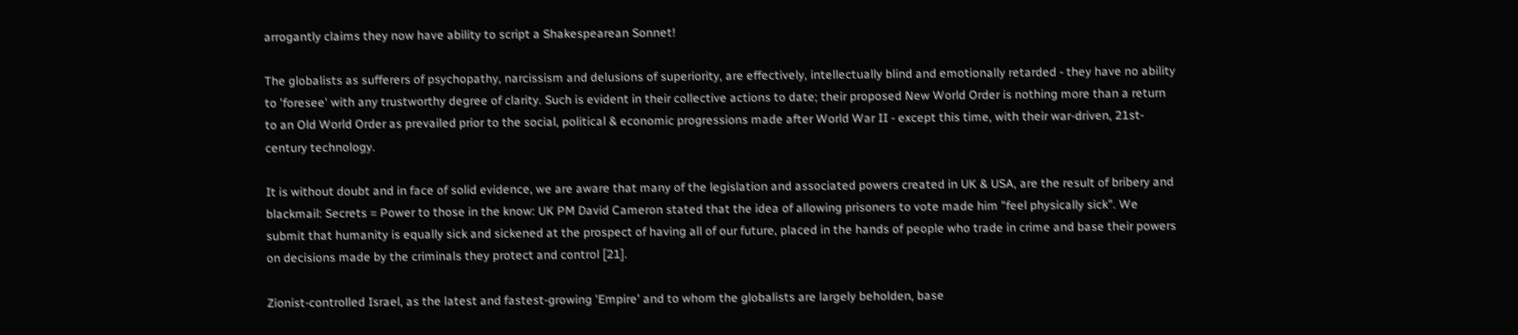arrogantly claims they now have ability to script a Shakespearean Sonnet!

The globalists as sufferers of psychopathy, narcissism and delusions of superiority, are effectively, intellectually blind and emotionally retarded - they have no ability to 'foresee' with any trustworthy degree of clarity. Such is evident in their collective actions to date; their proposed New World Order is nothing more than a return to an Old World Order as prevailed prior to the social, political & economic progressions made after World War II - except this time, with their war-driven, 21st-century technology.

It is without doubt and in face of solid evidence, we are aware that many of the legislation and associated powers created in UK & USA, are the result of bribery and blackmail: Secrets = Power to those in the know: UK PM David Cameron stated that the idea of allowing prisoners to vote made him "feel physically sick". We submit that humanity is equally sick and sickened at the prospect of having all of our future, placed in the hands of people who trade in crime and base their powers on decisions made by the criminals they protect and control [21].

Zionist-controlled Israel, as the latest and fastest-growing 'Empire' and to whom the globalists are largely beholden, base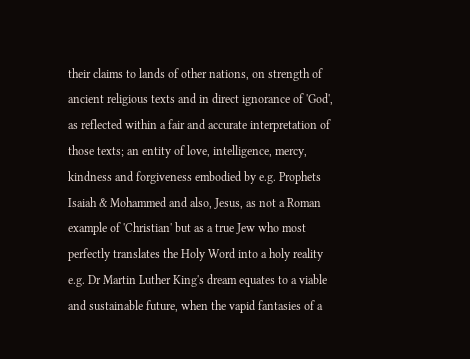their claims to lands of other nations, on strength of ancient religious texts and in direct ignorance of 'God', as reflected within a fair and accurate interpretation of those texts; an entity of love, intelligence, mercy, kindness and forgiveness embodied by e.g. Prophets Isaiah & Mohammed and also, Jesus, as not a Roman example of 'Christian' but as a true Jew who most perfectly translates the Holy Word into a holy reality e.g. Dr Martin Luther King's dream equates to a viable and sustainable future, when the vapid fantasies of a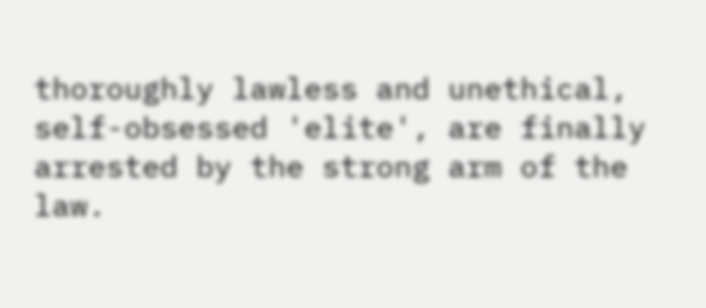thoroughly lawless and unethical, self-obsessed 'elite', are finally arrested by the strong arm of the law.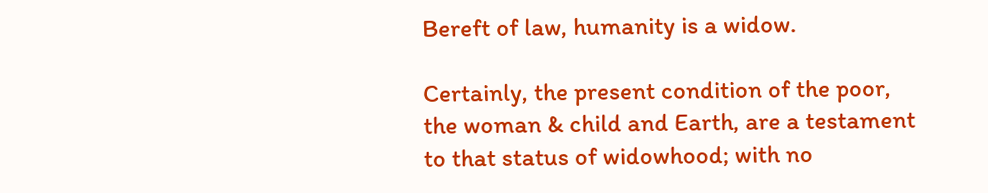Bereft of law, humanity is a widow.

Certainly, the present condition of the poor, the woman & child and Earth, are a testament to that status of widowhood; with no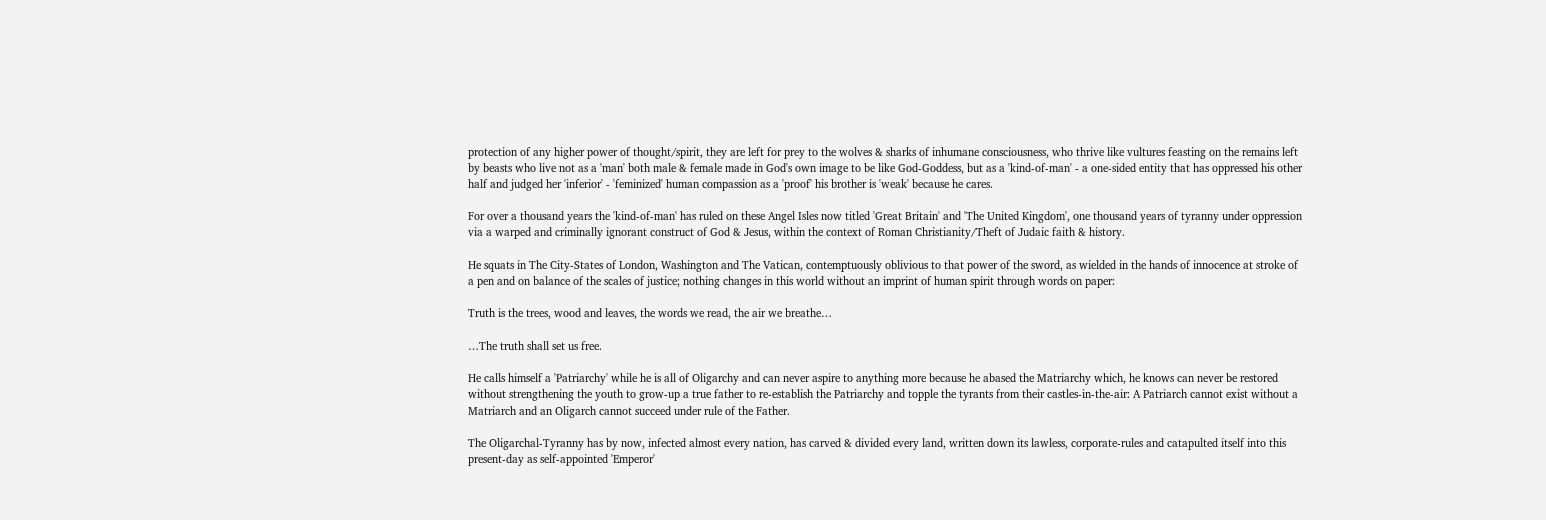protection of any higher power of thought/spirit, they are left for prey to the wolves & sharks of inhumane consciousness, who thrive like vultures feasting on the remains left by beasts who live not as a 'man' both male & female made in God's own image to be like God-Goddess, but as a 'kind-of-man' - a one-sided entity that has oppressed his other half and judged her 'inferior' - 'feminized' human compassion as a 'proof' his brother is 'weak' because he cares.

For over a thousand years the 'kind-of-man' has ruled on these Angel Isles now titled 'Great Britain' and 'The United Kingdom', one thousand years of tyranny under oppression via a warped and criminally ignorant construct of God & Jesus, within the context of Roman Christianity/Theft of Judaic faith & history.

He squats in The City-States of London, Washington and The Vatican, contemptuously oblivious to that power of the sword, as wielded in the hands of innocence at stroke of a pen and on balance of the scales of justice; nothing changes in this world without an imprint of human spirit through words on paper:

Truth is the trees, wood and leaves, the words we read, the air we breathe…

…The truth shall set us free.

He calls himself a 'Patriarchy' while he is all of Oligarchy and can never aspire to anything more because he abased the Matriarchy which, he knows can never be restored without strengthening the youth to grow-up a true father to re-establish the Patriarchy and topple the tyrants from their castles-in-the-air: A Patriarch cannot exist without a Matriarch and an Oligarch cannot succeed under rule of the Father.

The Oligarchal-Tyranny has by now, infected almost every nation, has carved & divided every land, written down its lawless, corporate-rules and catapulted itself into this present-day as self-appointed 'Emperor'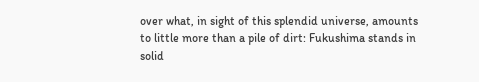over what, in sight of this splendid universe, amounts to little more than a pile of dirt: Fukushima stands in solid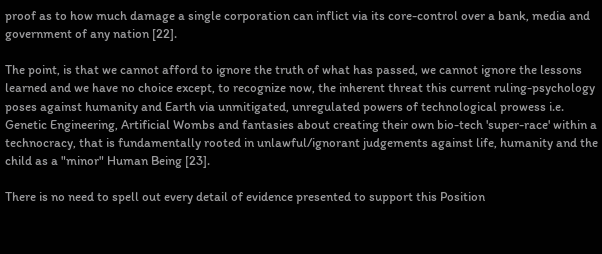proof as to how much damage a single corporation can inflict via its core-control over a bank, media and government of any nation [22].

The point, is that we cannot afford to ignore the truth of what has passed, we cannot ignore the lessons learned and we have no choice except, to recognize now, the inherent threat this current ruling-psychology poses against humanity and Earth via unmitigated, unregulated powers of technological prowess i.e. Genetic Engineering, Artificial Wombs and fantasies about creating their own bio-tech 'super-race' within a technocracy, that is fundamentally rooted in unlawful/ignorant judgements against life, humanity and the child as a "minor" Human Being [23].

There is no need to spell out every detail of evidence presented to support this Position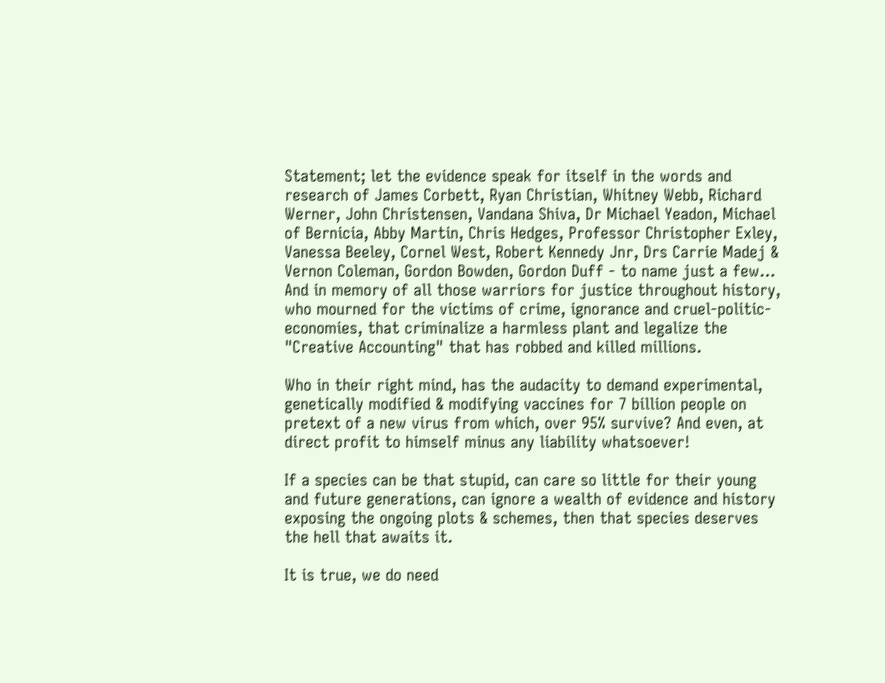Statement; let the evidence speak for itself in the words and research of James Corbett, Ryan Christian, Whitney Webb, Richard Werner, John Christensen, Vandana Shiva, Dr Michael Yeadon, Michael of Bernicia, Abby Martin, Chris Hedges, Professor Christopher Exley, Vanessa Beeley, Cornel West, Robert Kennedy Jnr, Drs Carrie Madej & Vernon Coleman, Gordon Bowden, Gordon Duff - to name just a few… And in memory of all those warriors for justice throughout history, who mourned for the victims of crime, ignorance and cruel-politic-economies, that criminalize a harmless plant and legalize the "Creative Accounting" that has robbed and killed millions.

Who in their right mind, has the audacity to demand experimental, genetically modified & modifying vaccines for 7 billion people on pretext of a new virus from which, over 95% survive? And even, at direct profit to himself minus any liability whatsoever!

If a species can be that stupid, can care so little for their young and future generations, can ignore a wealth of evidence and history exposing the ongoing plots & schemes, then that species deserves the hell that awaits it.

It is true, we do need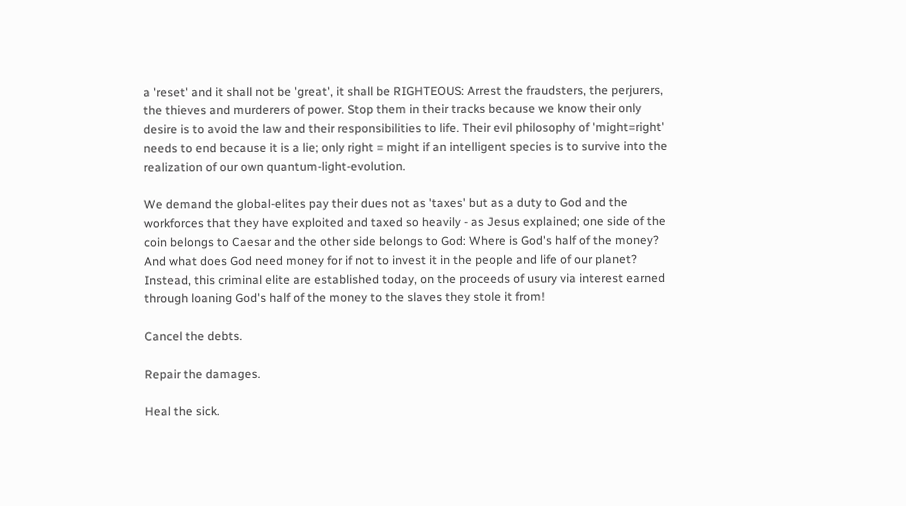a 'reset' and it shall not be 'great', it shall be RIGHTEOUS: Arrest the fraudsters, the perjurers, the thieves and murderers of power. Stop them in their tracks because we know their only desire is to avoid the law and their responsibilities to life. Their evil philosophy of 'might=right' needs to end because it is a lie; only right = might if an intelligent species is to survive into the realization of our own quantum-light-evolution.

We demand the global-elites pay their dues not as 'taxes' but as a duty to God and the workforces that they have exploited and taxed so heavily - as Jesus explained; one side of the coin belongs to Caesar and the other side belongs to God: Where is God's half of the money? And what does God need money for if not to invest it in the people and life of our planet? Instead, this criminal elite are established today, on the proceeds of usury via interest earned through loaning God's half of the money to the slaves they stole it from!

Cancel the debts.

Repair the damages.

Heal the sick.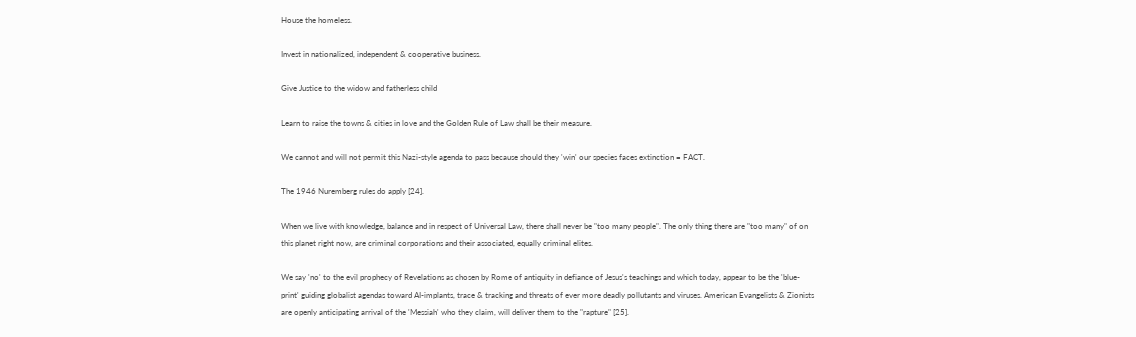House the homeless.

Invest in nationalized, independent & cooperative business.

Give Justice to the widow and fatherless child

Learn to raise the towns & cities in love and the Golden Rule of Law shall be their measure.

We cannot and will not permit this Nazi-style agenda to pass because should they 'win' our species faces extinction = FACT.

The 1946 Nuremberg rules do apply [24].

When we live with knowledge, balance and in respect of Universal Law, there shall never be "too many people". The only thing there are "too many" of on this planet right now, are criminal corporations and their associated, equally criminal elites.

We say 'no' to the evil prophecy of Revelations as chosen by Rome of antiquity in defiance of Jesus's teachings and which today, appear to be the 'blue-print' guiding globalist agendas toward AI-implants, trace & tracking and threats of ever more deadly pollutants and viruses. American Evangelists & Zionists are openly anticipating arrival of the 'Messiah' who they claim, will deliver them to the "rapture" [25].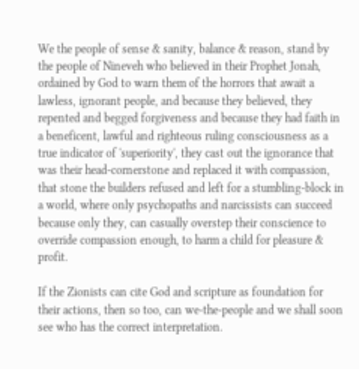We the people of sense & sanity, balance & reason, stand by the people of Nineveh who believed in their Prophet Jonah, ordained by God to warn them of the horrors that await a lawless, ignorant people, and because they believed, they repented and begged forgiveness and because they had faith in a beneficent, lawful and righteous ruling consciousness as a true indicator of 'superiority', they cast out the ignorance that was their head-cornerstone and replaced it with compassion, that stone the builders refused and left for a stumbling-block in a world, where only psychopaths and narcissists can succeed because only they, can casually overstep their conscience to override compassion enough, to harm a child for pleasure & profit.

If the Zionists can cite God and scripture as foundation for their actions, then so too, can we-the-people and we shall soon see who has the correct interpretation.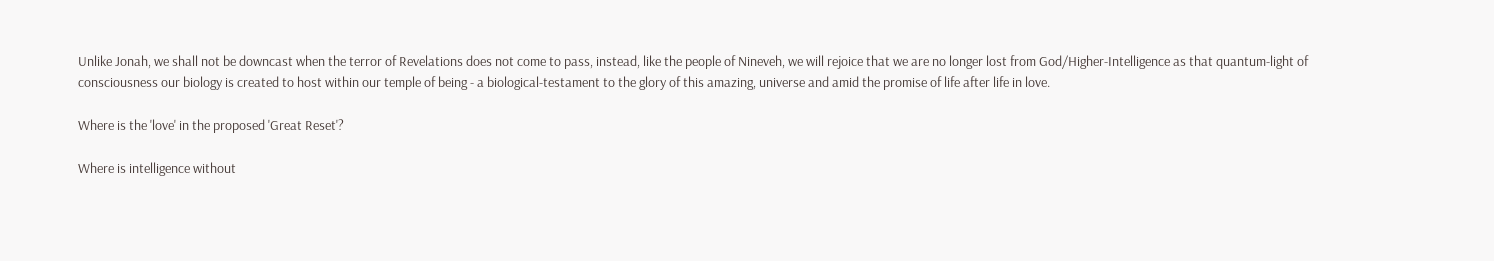Unlike Jonah, we shall not be downcast when the terror of Revelations does not come to pass, instead, like the people of Nineveh, we will rejoice that we are no longer lost from God/Higher-Intelligence as that quantum-light of consciousness our biology is created to host within our temple of being - a biological-testament to the glory of this amazing, universe and amid the promise of life after life in love.

Where is the 'love' in the proposed 'Great Reset'?

Where is intelligence without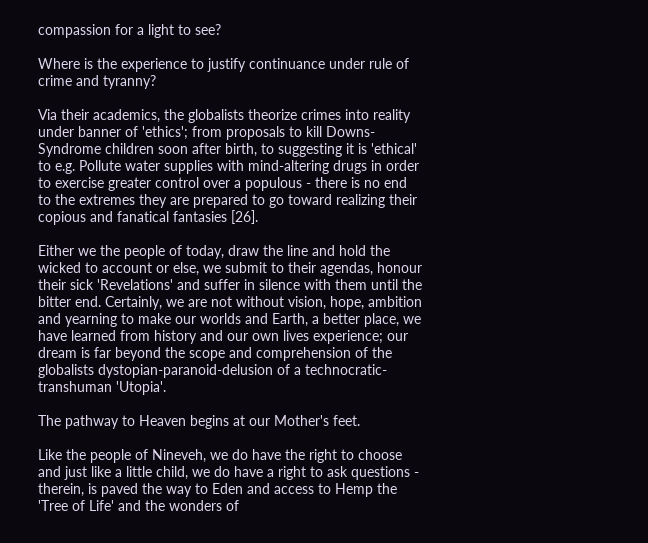compassion for a light to see?

Where is the experience to justify continuance under rule of crime and tyranny?

Via their academics, the globalists theorize crimes into reality under banner of 'ethics'; from proposals to kill Downs-Syndrome children soon after birth, to suggesting it is 'ethical' to e.g. Pollute water supplies with mind-altering drugs in order to exercise greater control over a populous - there is no end to the extremes they are prepared to go toward realizing their copious and fanatical fantasies [26].

Either we the people of today, draw the line and hold the wicked to account or else, we submit to their agendas, honour their sick 'Revelations' and suffer in silence with them until the bitter end. Certainly, we are not without vision, hope, ambition and yearning to make our worlds and Earth, a better place, we have learned from history and our own lives experience; our dream is far beyond the scope and comprehension of the globalists dystopian-paranoid-delusion of a technocratic-transhuman 'Utopia'.

The pathway to Heaven begins at our Mother's feet.

Like the people of Nineveh, we do have the right to choose and just like a little child, we do have a right to ask questions - therein, is paved the way to Eden and access to Hemp the 'Tree of Life' and the wonders of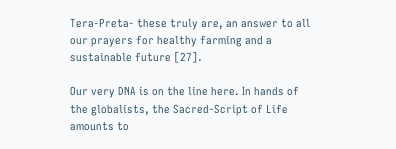Tera-Preta- these truly are, an answer to all our prayers for healthy farming and a sustainable future [27].

Our very DNA is on the line here. In hands of the globalists, the Sacred-Script of Life amounts to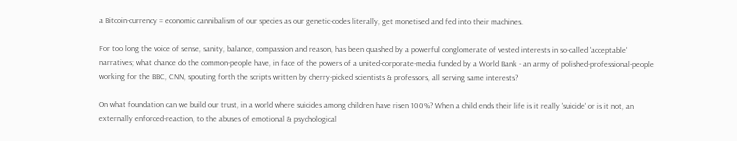a Bitcoin-currency = economic cannibalism of our species as our genetic-codes literally, get monetised and fed into their machines.

For too long the voice of sense, sanity, balance, compassion and reason, has been quashed by a powerful conglomerate of vested interests in so-called 'acceptable' narratives; what chance do the common-people have, in face of the powers of a united-corporate-media funded by a World Bank - an army of polished-professional-people working for the BBC, CNN, spouting forth the scripts written by cherry-picked scientists & professors, all serving same interests?

On what foundation can we build our trust, in a world where suicides among children have risen 100%? When a child ends their life is it really 'suicide' or is it not, an externally enforced-reaction, to the abuses of emotional & psychological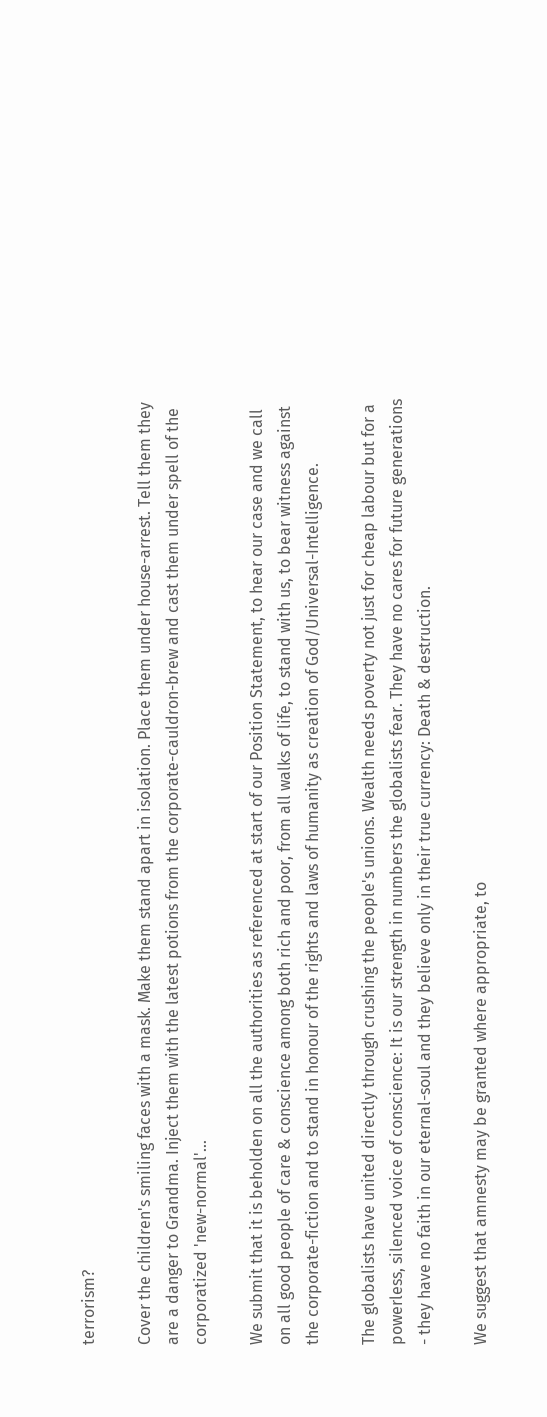terrorism?

Cover the children's smiling faces with a mask. Make them stand apart in isolation. Place them under house-arrest. Tell them they are a danger to Grandma. Inject them with the latest potions from the corporate-cauldron-brew and cast them under spell of the corporatized 'new-normal'…

We submit that it is beholden on all the authorities as referenced at start of our Position Statement, to hear our case and we call on all good people of care & conscience among both rich and poor, from all walks of life, to stand with us, to bear witness against the corporate-fiction and to stand in honour of the rights and laws of humanity as creation of God/Universal-Intelligence.

The globalists have united directly through crushing the people's unions. Wealth needs poverty not just for cheap labour but for a powerless, silenced voice of conscience: It is our strength in numbers the globalists fear. They have no cares for future generations - they have no faith in our eternal-soul and they believe only in their true currency: Death & destruction.

We suggest that amnesty may be granted where appropriate, to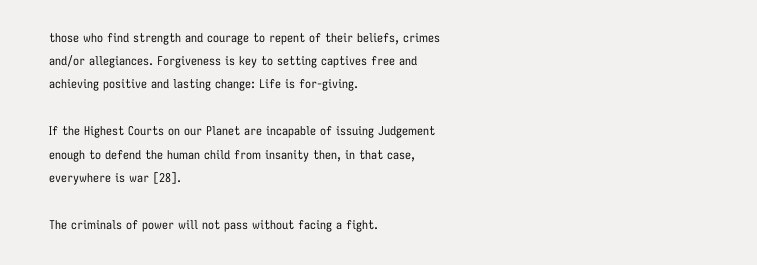those who find strength and courage to repent of their beliefs, crimes and/or allegiances. Forgiveness is key to setting captives free and achieving positive and lasting change: Life is for-giving.

If the Highest Courts on our Planet are incapable of issuing Judgement enough to defend the human child from insanity then, in that case, everywhere is war [28].

The criminals of power will not pass without facing a fight.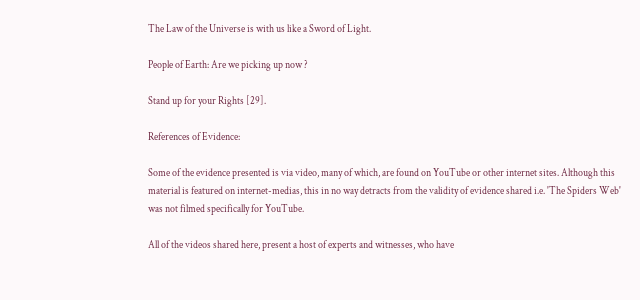The Law of the Universe is with us like a Sword of Light.

People of Earth: Are we picking up now ?

Stand up for your Rights [29].

References of Evidence:

Some of the evidence presented is via video, many of which, are found on YouTube or other internet sites. Although this material is featured on internet-medias, this in no way detracts from the validity of evidence shared i.e. 'The Spiders Web' was not filmed specifically for YouTube.

All of the videos shared here, present a host of experts and witnesses, who have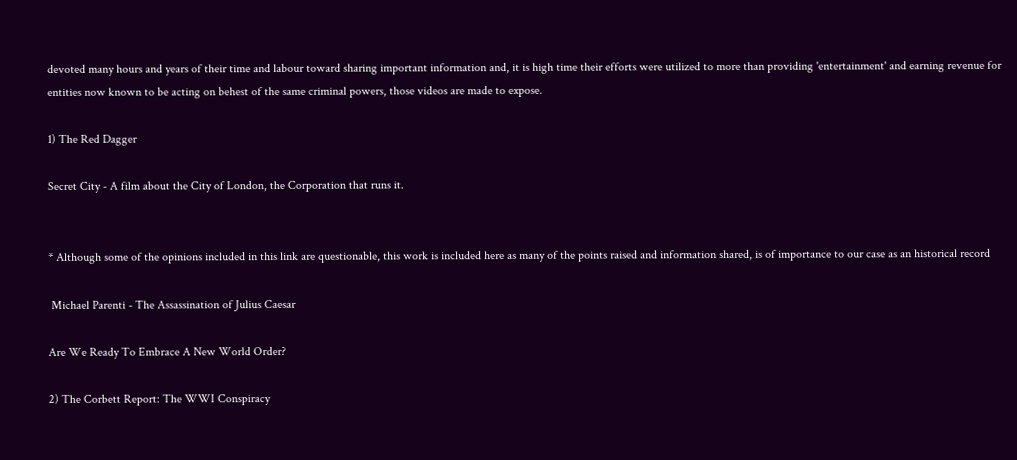devoted many hours and years of their time and labour toward sharing important information and, it is high time their efforts were utilized to more than providing 'entertainment' and earning revenue for entities now known to be acting on behest of the same criminal powers, those videos are made to expose.

1) The Red Dagger

Secret City - A film about the City of London, the Corporation that runs it.


* Although some of the opinions included in this link are questionable, this work is included here as many of the points raised and information shared, is of importance to our case as an historical record

 Michael Parenti - The Assassination of Julius Caesar

Are We Ready To Embrace A New World Order?

2) The Corbett Report: The WWI Conspiracy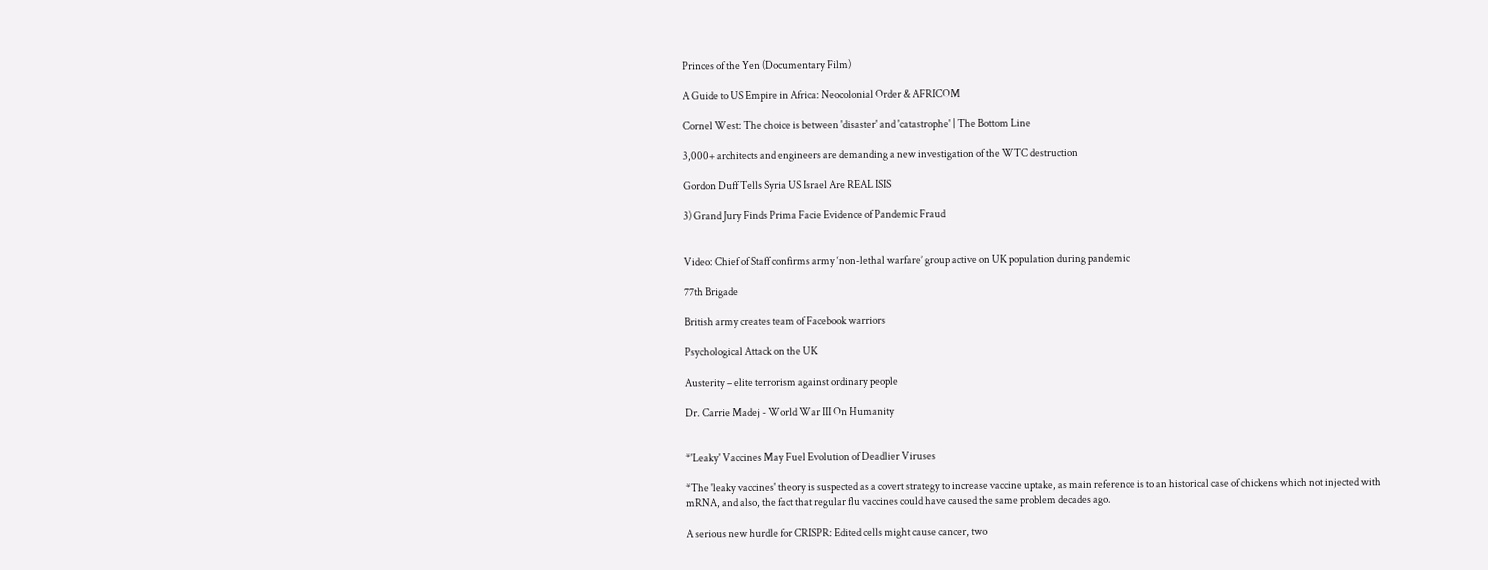Princes of the Yen (Documentary Film)

A Guide to US Empire in Africa: Neocolonial Order & AFRICOM

Cornel West: The choice is between 'disaster' and 'catastrophe' | The Bottom Line

3,000+ architects and engineers are demanding a new investigation of the WTC destruction

Gordon Duff Tells Syria US Israel Are REAL ISIS

3) Grand Jury Finds Prima Facie Evidence of Pandemic Fraud


Video: Chief of Staff confirms army ‘non-lethal warfare’ group active on UK population during pandemic

77th Brigade

British army creates team of Facebook warriors

Psychological Attack on the UK

Austerity – elite terrorism against ordinary people

Dr. Carrie Madej - World War III On Humanity


*'Leaky' Vaccines May Fuel Evolution of Deadlier Viruses

*The 'leaky vaccines' theory is suspected as a covert strategy to increase vaccine uptake, as main reference is to an historical case of chickens which not injected with mRNA, and also, the fact that regular flu vaccines could have caused the same problem decades ago.

A serious new hurdle for CRISPR: Edited cells might cause cancer, two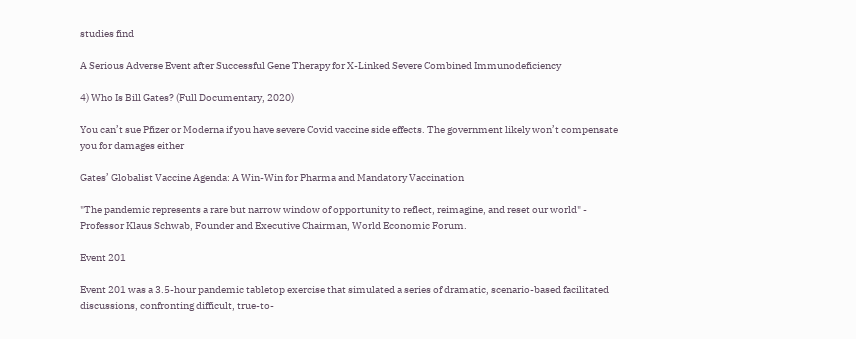studies find

A Serious Adverse Event after Successful Gene Therapy for X-Linked Severe Combined Immunodeficiency

4) Who Is Bill Gates? (Full Documentary, 2020)

You can’t sue Pfizer or Moderna if you have severe Covid vaccine side effects. The government likely won’t compensate you for damages either

Gates’ Globalist Vaccine Agenda: A Win-Win for Pharma and Mandatory Vaccination

"The pandemic represents a rare but narrow window of opportunity to reflect, reimagine, and reset our world" - Professor Klaus Schwab, Founder and Executive Chairman, World Economic Forum.

Event 201

Event 201 was a 3.5-hour pandemic tabletop exercise that simulated a series of dramatic, scenario-based facilitated discussions, confronting difficult, true-to-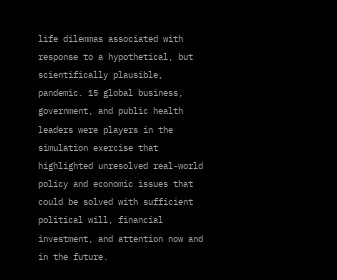life dilemmas associated with response to a hypothetical, but scientifically plausible, pandemic. 15 global business, government, and public health leaders were players in the simulation exercise that highlighted unresolved real-world policy and economic issues that could be solved with sufficient political will, financial investment, and attention now and in the future.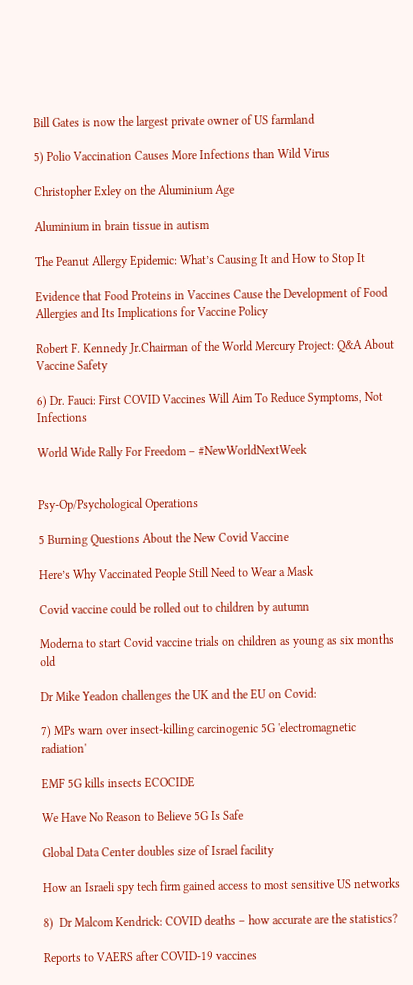Bill Gates is now the largest private owner of US farmland

5) Polio Vaccination Causes More Infections than Wild Virus

Christopher Exley on the Aluminium Age

Aluminium in brain tissue in autism

The Peanut Allergy Epidemic: What’s Causing It and How to Stop It

Evidence that Food Proteins in Vaccines Cause the Development of Food Allergies and Its Implications for Vaccine Policy

Robert F. Kennedy Jr.Chairman of the World Mercury Project: Q&A About Vaccine Safety

6) Dr. Fauci: First COVID Vaccines Will Aim To Reduce Symptoms, Not Infections

World Wide Rally For Freedom – #NewWorldNextWeek


Psy-Op/Psychological Operations

5 Burning Questions About the New Covid Vaccine

Here’s Why Vaccinated People Still Need to Wear a Mask

Covid vaccine could be rolled out to children by autumn

Moderna to start Covid vaccine trials on children as young as six months old

Dr Mike Yeadon challenges the UK and the EU on Covid:

7) MPs warn over insect-killing carcinogenic 5G 'electromagnetic radiation'

EMF 5G kills insects ECOCIDE

We Have No Reason to Believe 5G Is Safe

Global Data Center doubles size of Israel facility

How an Israeli spy tech firm gained access to most sensitive US networks

8)  Dr Malcom Kendrick: COVID deaths – how accurate are the statistics?

Reports to VAERS after COVID-19 vaccines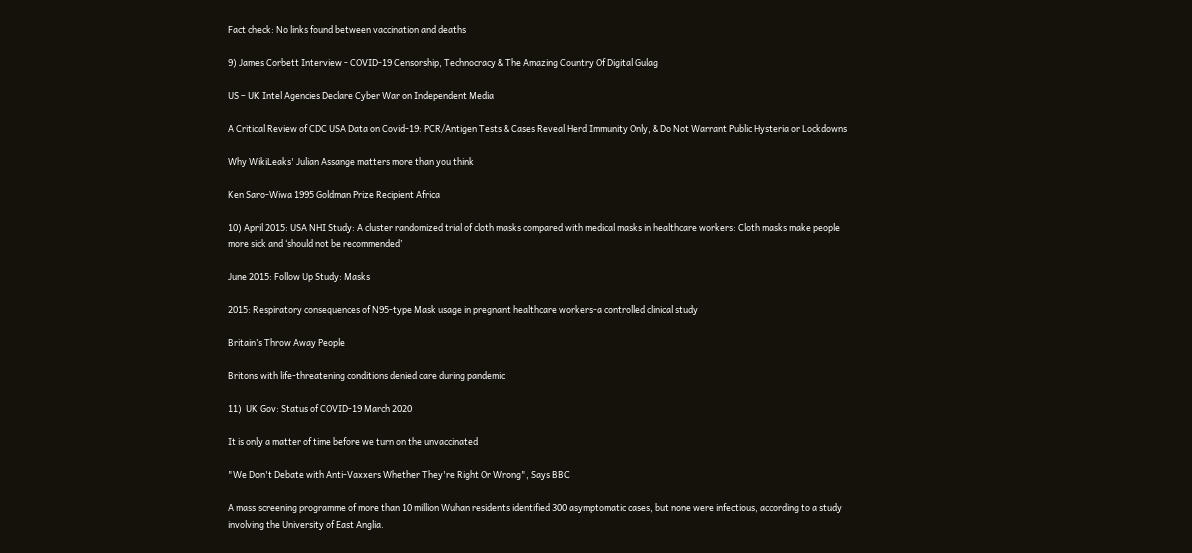Fact check: No links found between vaccination and deaths

9) James Corbett Interview - COVID-19 Censorship, Technocracy & The Amazing Country Of Digital Gulag

US – UK Intel Agencies Declare Cyber War on Independent Media

A Critical Review of CDC USA Data on Covid-19: PCR/Antigen Tests & Cases Reveal Herd Immunity Only, & Do Not Warrant Public Hysteria or Lockdowns

Why WikiLeaks' Julian Assange matters more than you think

Ken Saro-Wiwa 1995 Goldman Prize Recipient Africa

10) April 2015: USA NHI Study: A cluster randomized trial of cloth masks compared with medical masks in healthcare workers: Cloth masks make people more sick and ‘should not be recommended’

June 2015: Follow Up Study: Masks

2015: Respiratory consequences of N95-type Mask usage in pregnant healthcare workers-a controlled clinical study

Britain’s Throw Away People

Britons with life-threatening conditions denied care during pandemic

11)  UK Gov: Status of COVID-19 March 2020

It is only a matter of time before we turn on the unvaccinated

"We Don't Debate with Anti-Vaxxers Whether They're Right Or Wrong", Says BBC

A mass screening programme of more than 10 million Wuhan residents identified 300 asymptomatic cases, but none were infectious, according to a study involving the University of East Anglia.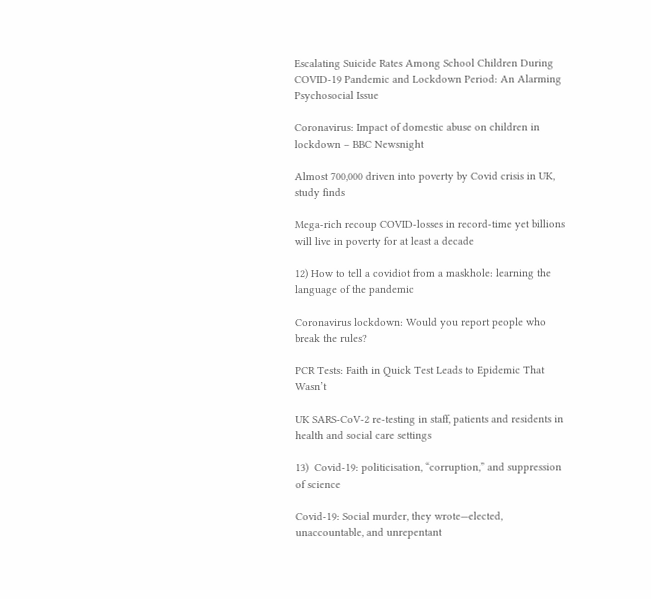Escalating Suicide Rates Among School Children During COVID-19 Pandemic and Lockdown Period: An Alarming Psychosocial Issue

Coronavirus: Impact of domestic abuse on children in lockdown – BBC Newsnight

Almost 700,000 driven into poverty by Covid crisis in UK, study finds

Mega-rich recoup COVID-losses in record-time yet billions will live in poverty for at least a decade

12) How to tell a covidiot from a maskhole: learning the language of the pandemic

Coronavirus lockdown: Would you report people who break the rules?

PCR Tests: Faith in Quick Test Leads to Epidemic That Wasn’t

UK SARS-CoV-2 re-testing in staff, patients and residents in health and social care settings

13)  Covid-19: politicisation, “corruption,” and suppression of science

Covid-19: Social murder, they wrote—elected, unaccountable, and unrepentant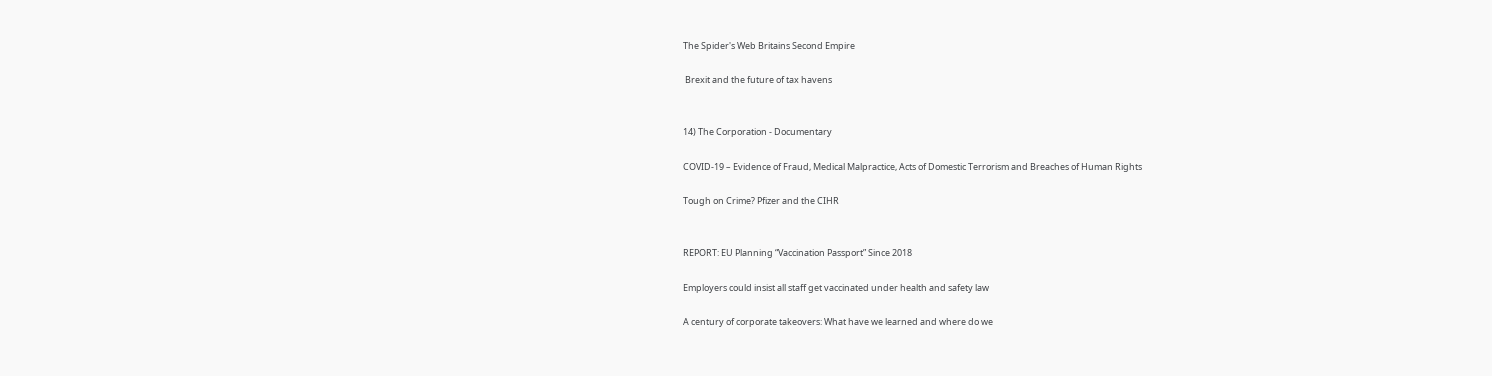The Spider's Web Britains Second Empire

 Brexit and the future of tax havens


14) The Corporation - Documentary

COVID-19 – Evidence of Fraud, Medical Malpractice, Acts of Domestic Terrorism and Breaches of Human Rights

Tough on Crime? Pfizer and the CIHR


REPORT: EU Planning “Vaccination Passport” Since 2018

Employers could insist all staff get vaccinated under health and safety law

A century of corporate takeovers: What have we learned and where do we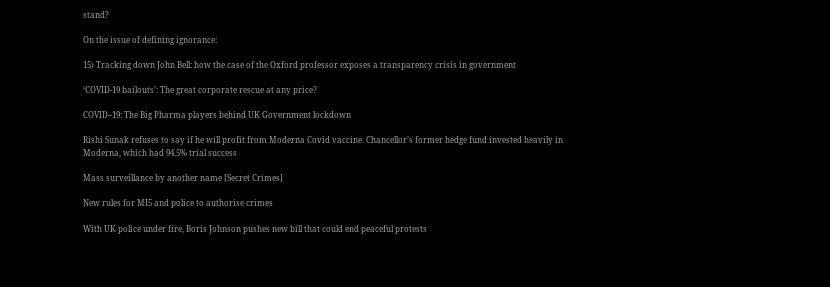stand?

On the issue of defining ignorance:

15) Tracking down John Bell: how the case of the Oxford professor exposes a transparency crisis in government

‘COVID-19 bailouts’: The great corporate rescue at any price?

COVID–19: The Big Pharma players behind UK Government lockdown

Rishi Sunak refuses to say if he will profit from Moderna Covid vaccine. Chancellor’s former hedge fund invested heavily in Moderna, which had 94.5% trial success

Mass surveillance by another name [Secret Crimes]

New rules for MI5 and police to authorise crimes

With UK police under fire, Boris Johnson pushes new bill that could end peaceful protests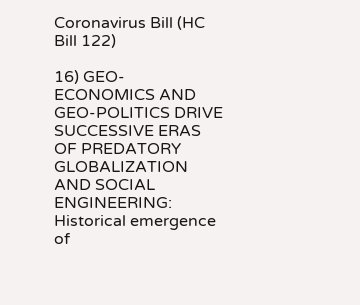Coronavirus Bill (HC Bill 122)

16) GEO-ECONOMICS AND GEO-POLITICS DRIVE SUCCESSIVE ERAS OF PREDATORY GLOBALIZATION AND SOCIAL ENGINEERING: Historical emergence of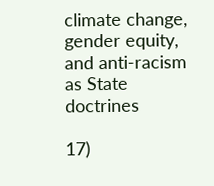climate change, gender equity, and anti-racism as State doctrines

17)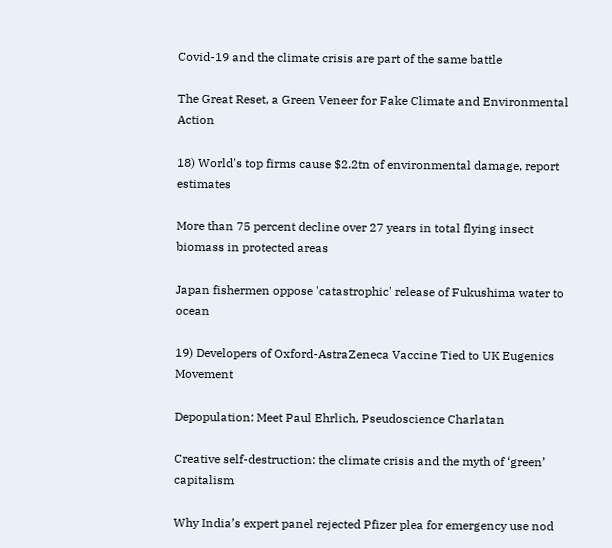Covid-19 and the climate crisis are part of the same battle

The Great Reset, a Green Veneer for Fake Climate and Environmental Action

18) World's top firms cause $2.2tn of environmental damage, report estimates

More than 75 percent decline over 27 years in total flying insect biomass in protected areas

Japan fishermen oppose 'catastrophic' release of Fukushima water to ocean

19) Developers of Oxford-AstraZeneca Vaccine Tied to UK Eugenics Movement

Depopulation: Meet Paul Ehrlich, Pseudoscience Charlatan

Creative self-destruction: the climate crisis and the myth of ‘green’ capitalism

Why India’s expert panel rejected Pfizer plea for emergency use nod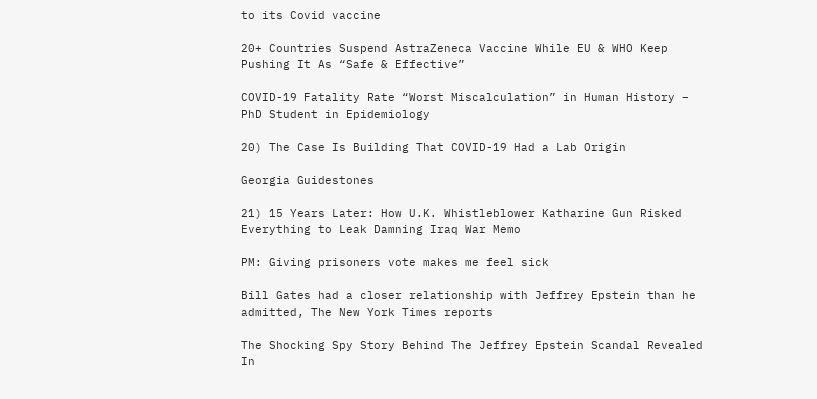to its Covid vaccine

20+ Countries Suspend AstraZeneca Vaccine While EU & WHO Keep Pushing It As “Safe & Effective”

COVID-19 Fatality Rate “Worst Miscalculation” in Human History – PhD Student in Epidemiology

20) The Case Is Building That COVID-19 Had a Lab Origin

Georgia Guidestones

21) 15 Years Later: How U.K. Whistleblower Katharine Gun Risked Everything to Leak Damning Iraq War Memo

PM: Giving prisoners vote makes me feel sick

Bill Gates had a closer relationship with Jeffrey Epstein than he admitted, The New York Times reports

The Shocking Spy Story Behind The Jeffrey Epstein Scandal Revealed In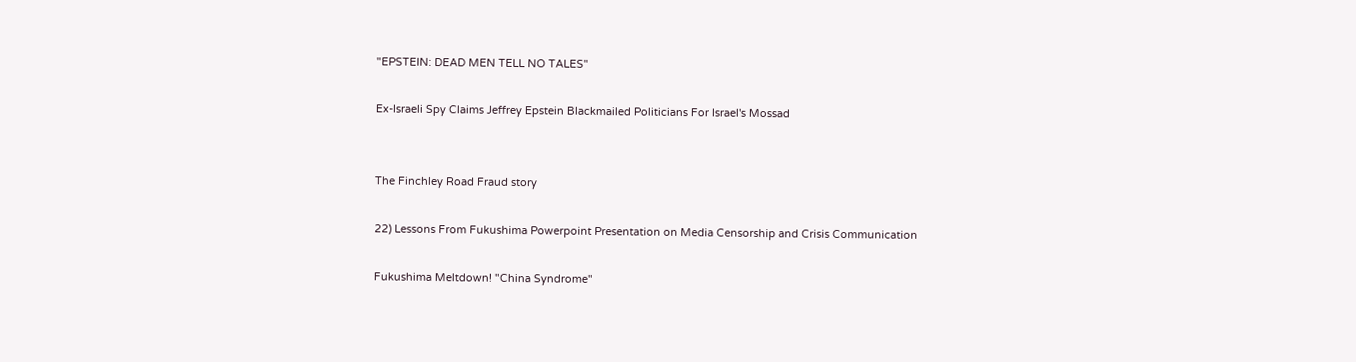"EPSTEIN: DEAD MEN TELL NO TALES"

Ex-Israeli Spy Claims Jeffrey Epstein Blackmailed Politicians For Israel's Mossad


The Finchley Road Fraud story

22) Lessons From Fukushima Powerpoint Presentation on Media Censorship and Crisis Communication

Fukushima Meltdown! "China Syndrome"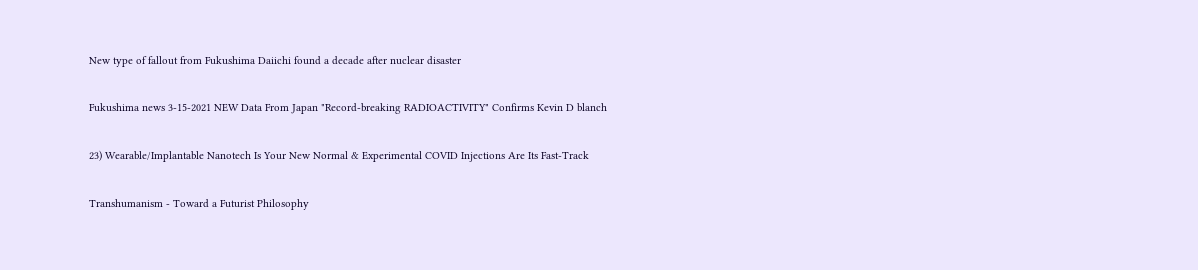New type of fallout from Fukushima Daiichi found a decade after nuclear disaster

Fukushima news 3-15-2021 NEW Data From Japan "Record-breaking RADIOACTIVITY" Confirms Kevin D blanch

23) Wearable/Implantable Nanotech Is Your New Normal & Experimental COVID Injections Are Its Fast-Track

Transhumanism - Toward a Futurist Philosophy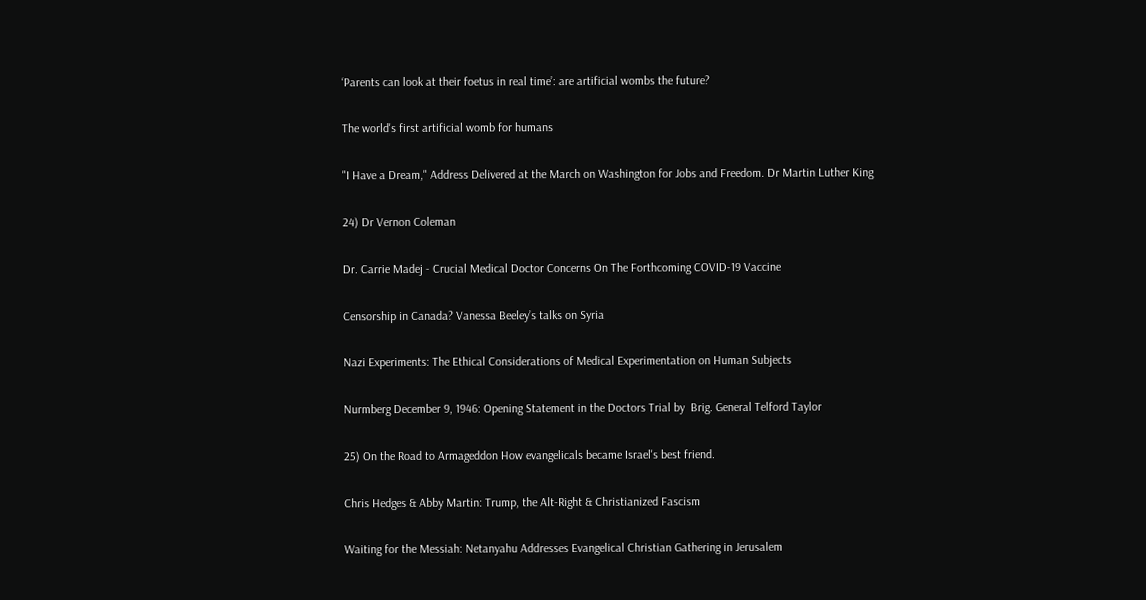‘Parents can look at their foetus in real time’: are artificial wombs the future?

The world's first artificial womb for humans

"I Have a Dream," Address Delivered at the March on Washington for Jobs and Freedom. Dr Martin Luther King

24) Dr Vernon Coleman

Dr. Carrie Madej - Crucial Medical Doctor Concerns On The Forthcoming COVID-19 Vaccine

Censorship in Canada? Vanessa Beeley’s talks on Syria

Nazi Experiments: The Ethical Considerations of Medical Experimentation on Human Subjects

Nurmberg December 9, 1946: Opening Statement in the Doctors Trial by  Brig. General Telford Taylor

25) On the Road to Armageddon How evangelicals became Israel's best friend.

Chris Hedges & Abby Martin: Trump, the Alt-Right & Christianized Fascism

Waiting for the Messiah: Netanyahu Addresses Evangelical Christian Gathering in Jerusalem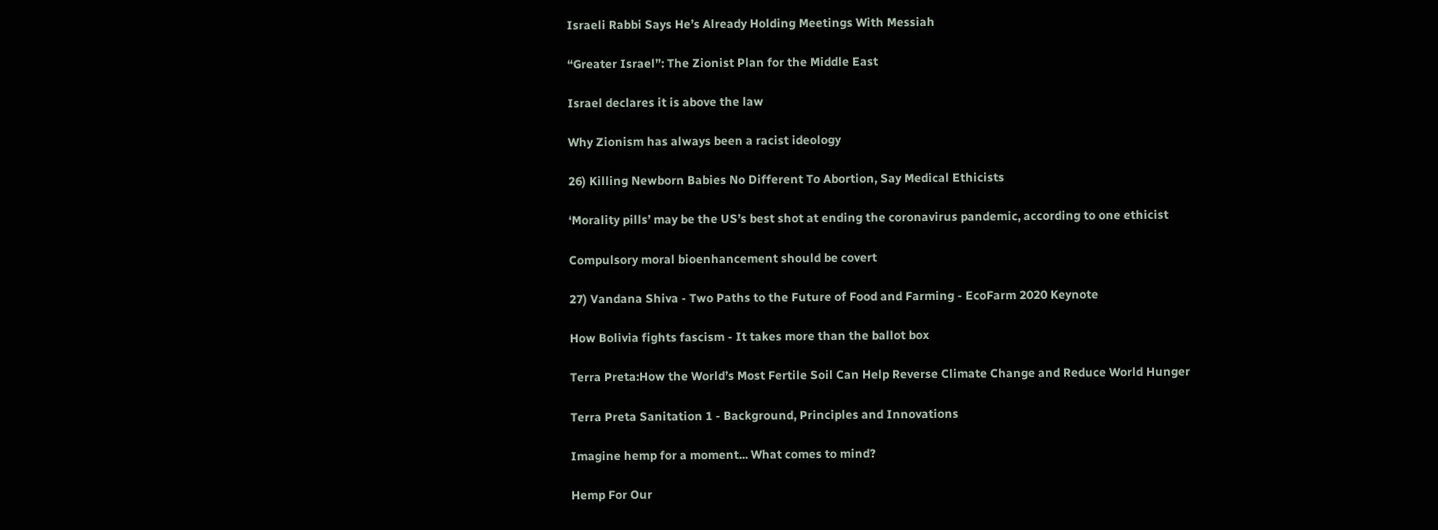Israeli Rabbi Says He’s Already Holding Meetings With Messiah

“Greater Israel”: The Zionist Plan for the Middle East

Israel declares it is above the law

Why Zionism has always been a racist ideology

26) Killing Newborn Babies No Different To Abortion, Say Medical Ethicists

‘Morality pills’ may be the US’s best shot at ending the coronavirus pandemic, according to one ethicist

Compulsory moral bioenhancement should be covert

27) Vandana Shiva - Two Paths to the Future of Food and Farming - EcoFarm 2020 Keynote

How Bolivia fights fascism - It takes more than the ballot box

Terra Preta:How the World’s Most Fertile Soil Can Help Reverse Climate Change and Reduce World Hunger

Terra Preta Sanitation 1 - Background, Principles and Innovations

Imagine hemp for a moment... What comes to mind?

Hemp For Our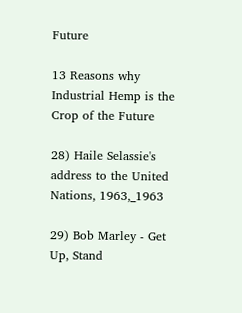Future

13 Reasons why Industrial Hemp is the Crop of the Future

28) Haile Selassie's address to the United Nations, 1963,_1963

29) Bob Marley - Get Up, Stand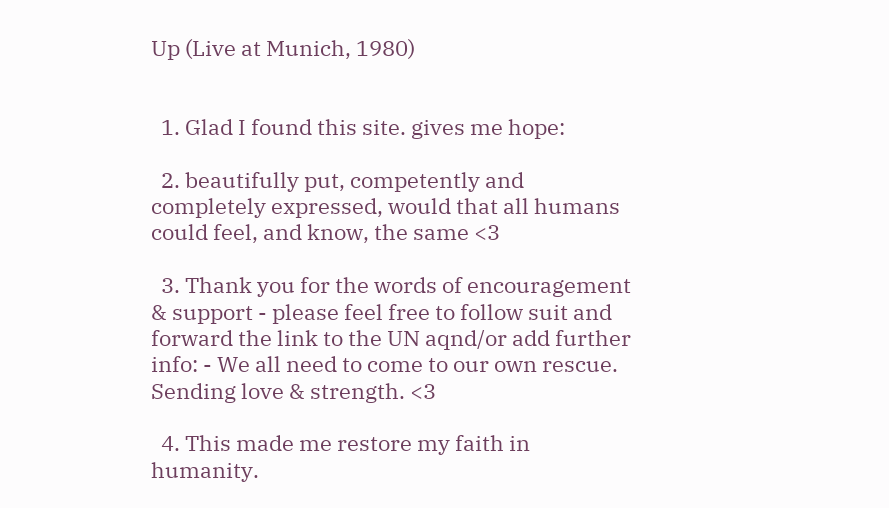Up (Live at Munich, 1980)


  1. Glad I found this site. gives me hope:

  2. beautifully put, competently and completely expressed, would that all humans could feel, and know, the same <3

  3. Thank you for the words of encouragement & support - please feel free to follow suit and forward the link to the UN aqnd/or add further info: - We all need to come to our own rescue. Sending love & strength. <3

  4. This made me restore my faith in humanity.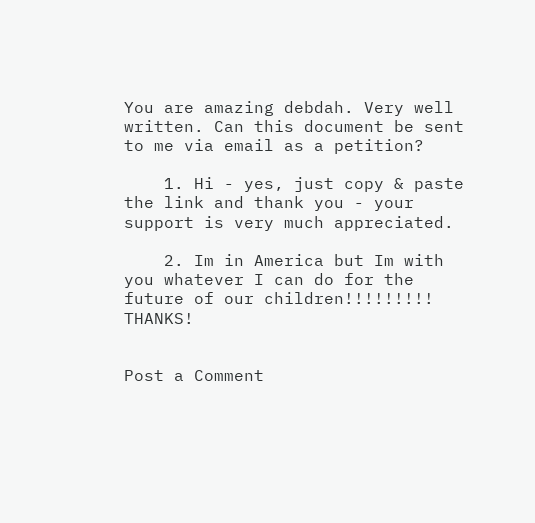You are amazing debdah. Very well written. Can this document be sent to me via email as a petition?

    1. Hi - yes, just copy & paste the link and thank you - your support is very much appreciated.

    2. Im in America but Im with you whatever I can do for the future of our children!!!!!!!!! THANKS!


Post a Comment